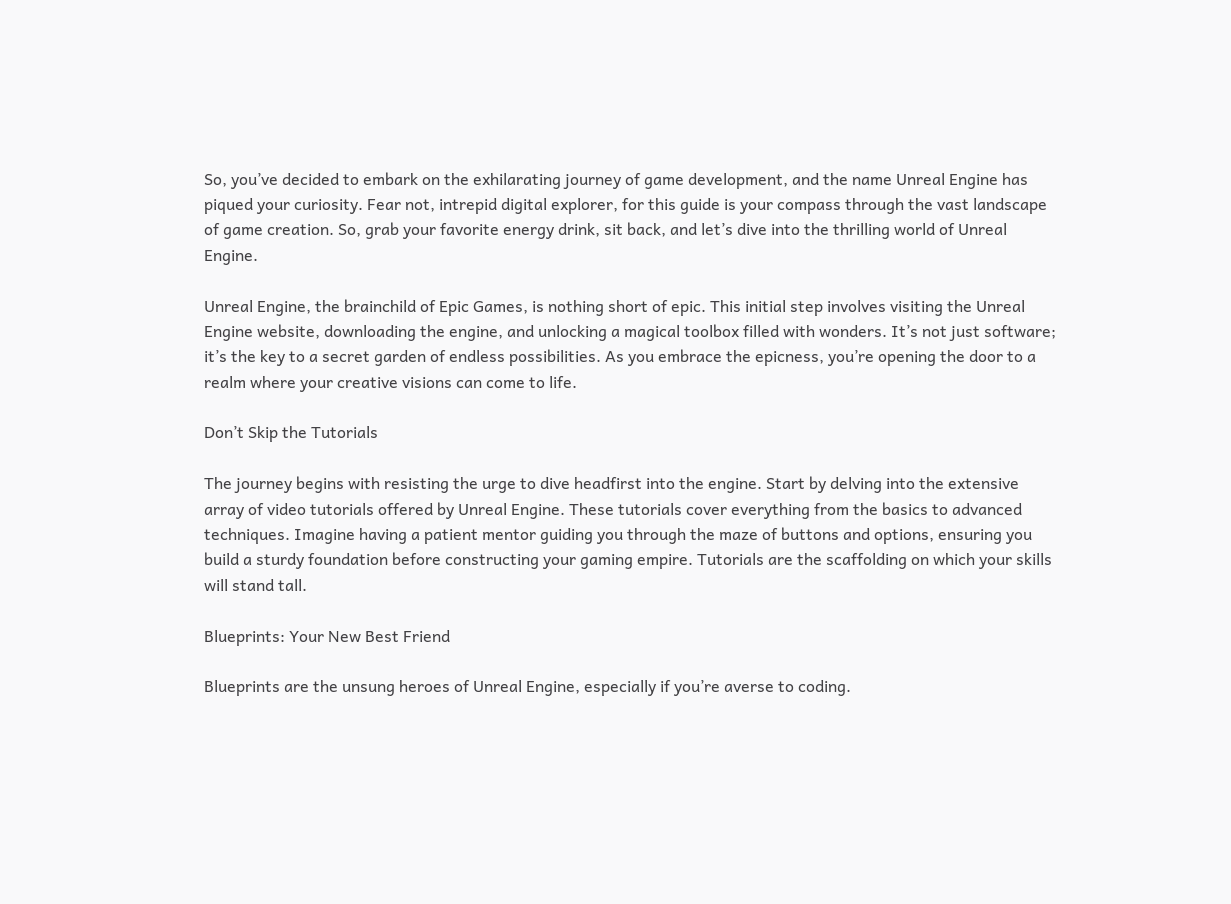So, you’ve decided to embark on the exhilarating journey of game development, and the name Unreal Engine has piqued your curiosity. Fear not, intrepid digital explorer, for this guide is your compass through the vast landscape of game creation. So, grab your favorite energy drink, sit back, and let’s dive into the thrilling world of Unreal Engine.

Unreal Engine, the brainchild of Epic Games, is nothing short of epic. This initial step involves visiting the Unreal Engine website, downloading the engine, and unlocking a magical toolbox filled with wonders. It’s not just software; it’s the key to a secret garden of endless possibilities. As you embrace the epicness, you’re opening the door to a realm where your creative visions can come to life.

Don’t Skip the Tutorials

The journey begins with resisting the urge to dive headfirst into the engine. Start by delving into the extensive array of video tutorials offered by Unreal Engine. These tutorials cover everything from the basics to advanced techniques. Imagine having a patient mentor guiding you through the maze of buttons and options, ensuring you build a sturdy foundation before constructing your gaming empire. Tutorials are the scaffolding on which your skills will stand tall.

Blueprints: Your New Best Friend

Blueprints are the unsung heroes of Unreal Engine, especially if you’re averse to coding.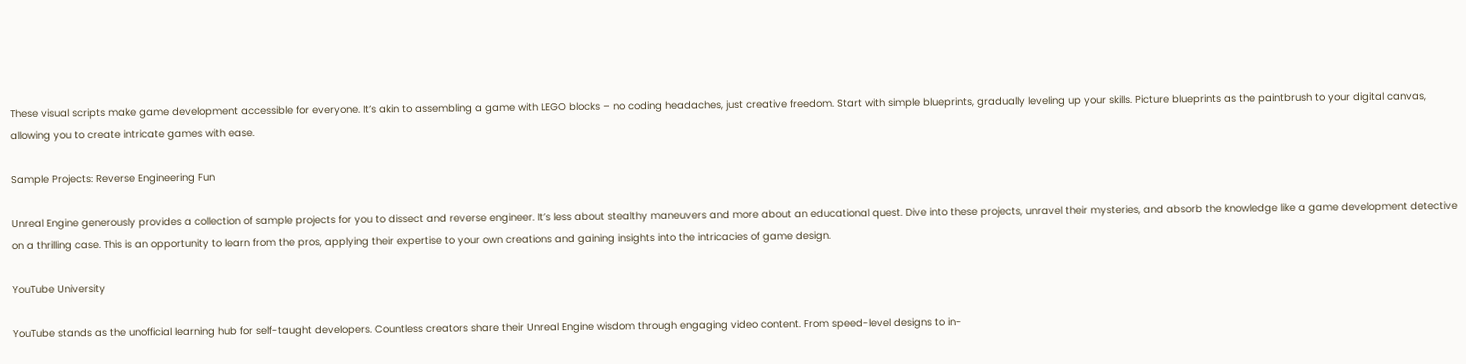These visual scripts make game development accessible for everyone. It’s akin to assembling a game with LEGO blocks – no coding headaches, just creative freedom. Start with simple blueprints, gradually leveling up your skills. Picture blueprints as the paintbrush to your digital canvas, allowing you to create intricate games with ease.

Sample Projects: Reverse Engineering Fun

Unreal Engine generously provides a collection of sample projects for you to dissect and reverse engineer. It’s less about stealthy maneuvers and more about an educational quest. Dive into these projects, unravel their mysteries, and absorb the knowledge like a game development detective on a thrilling case. This is an opportunity to learn from the pros, applying their expertise to your own creations and gaining insights into the intricacies of game design.

YouTube University

YouTube stands as the unofficial learning hub for self-taught developers. Countless creators share their Unreal Engine wisdom through engaging video content. From speed-level designs to in-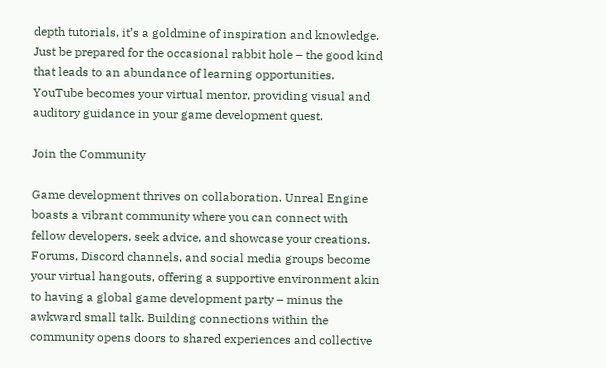depth tutorials, it’s a goldmine of inspiration and knowledge. Just be prepared for the occasional rabbit hole – the good kind that leads to an abundance of learning opportunities. YouTube becomes your virtual mentor, providing visual and auditory guidance in your game development quest.

Join the Community

Game development thrives on collaboration. Unreal Engine boasts a vibrant community where you can connect with fellow developers, seek advice, and showcase your creations. Forums, Discord channels, and social media groups become your virtual hangouts, offering a supportive environment akin to having a global game development party – minus the awkward small talk. Building connections within the community opens doors to shared experiences and collective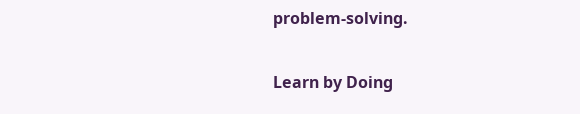problem-solving.

Learn by Doing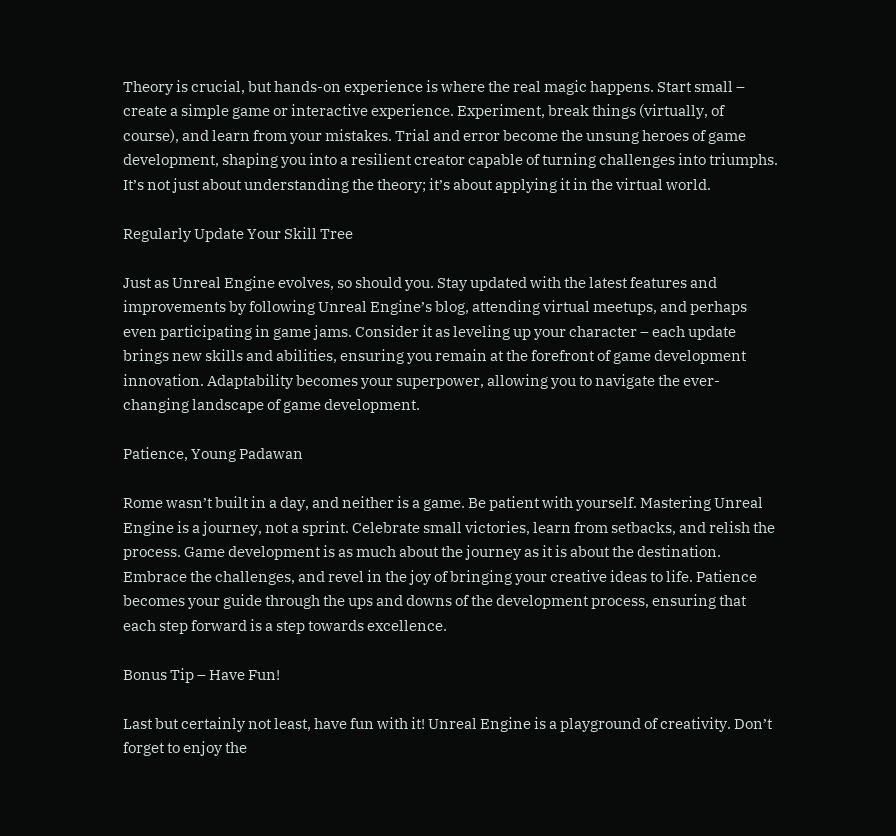Theory is crucial, but hands-on experience is where the real magic happens. Start small – create a simple game or interactive experience. Experiment, break things (virtually, of course), and learn from your mistakes. Trial and error become the unsung heroes of game development, shaping you into a resilient creator capable of turning challenges into triumphs. It’s not just about understanding the theory; it’s about applying it in the virtual world.

Regularly Update Your Skill Tree

Just as Unreal Engine evolves, so should you. Stay updated with the latest features and improvements by following Unreal Engine’s blog, attending virtual meetups, and perhaps even participating in game jams. Consider it as leveling up your character – each update brings new skills and abilities, ensuring you remain at the forefront of game development innovation. Adaptability becomes your superpower, allowing you to navigate the ever-changing landscape of game development.

Patience, Young Padawan

Rome wasn’t built in a day, and neither is a game. Be patient with yourself. Mastering Unreal Engine is a journey, not a sprint. Celebrate small victories, learn from setbacks, and relish the process. Game development is as much about the journey as it is about the destination. Embrace the challenges, and revel in the joy of bringing your creative ideas to life. Patience becomes your guide through the ups and downs of the development process, ensuring that each step forward is a step towards excellence.

Bonus Tip – Have Fun!

Last but certainly not least, have fun with it! Unreal Engine is a playground of creativity. Don’t forget to enjoy the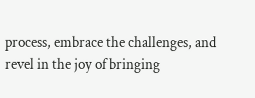process, embrace the challenges, and revel in the joy of bringing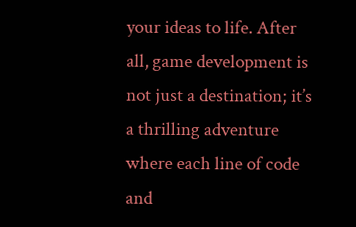your ideas to life. After all, game development is not just a destination; it’s a thrilling adventure where each line of code and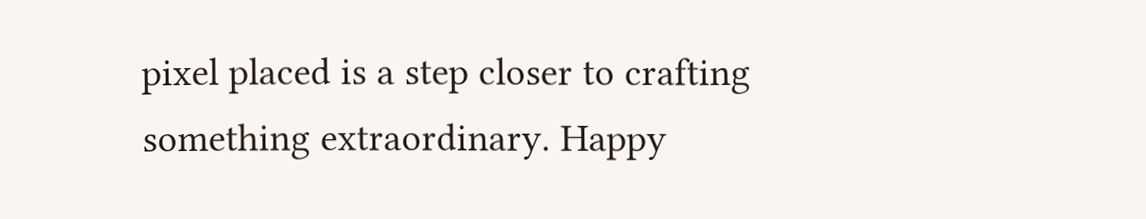pixel placed is a step closer to crafting something extraordinary. Happy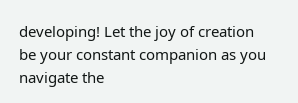developing! Let the joy of creation be your constant companion as you navigate the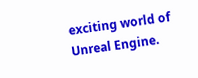exciting world of Unreal Engine.